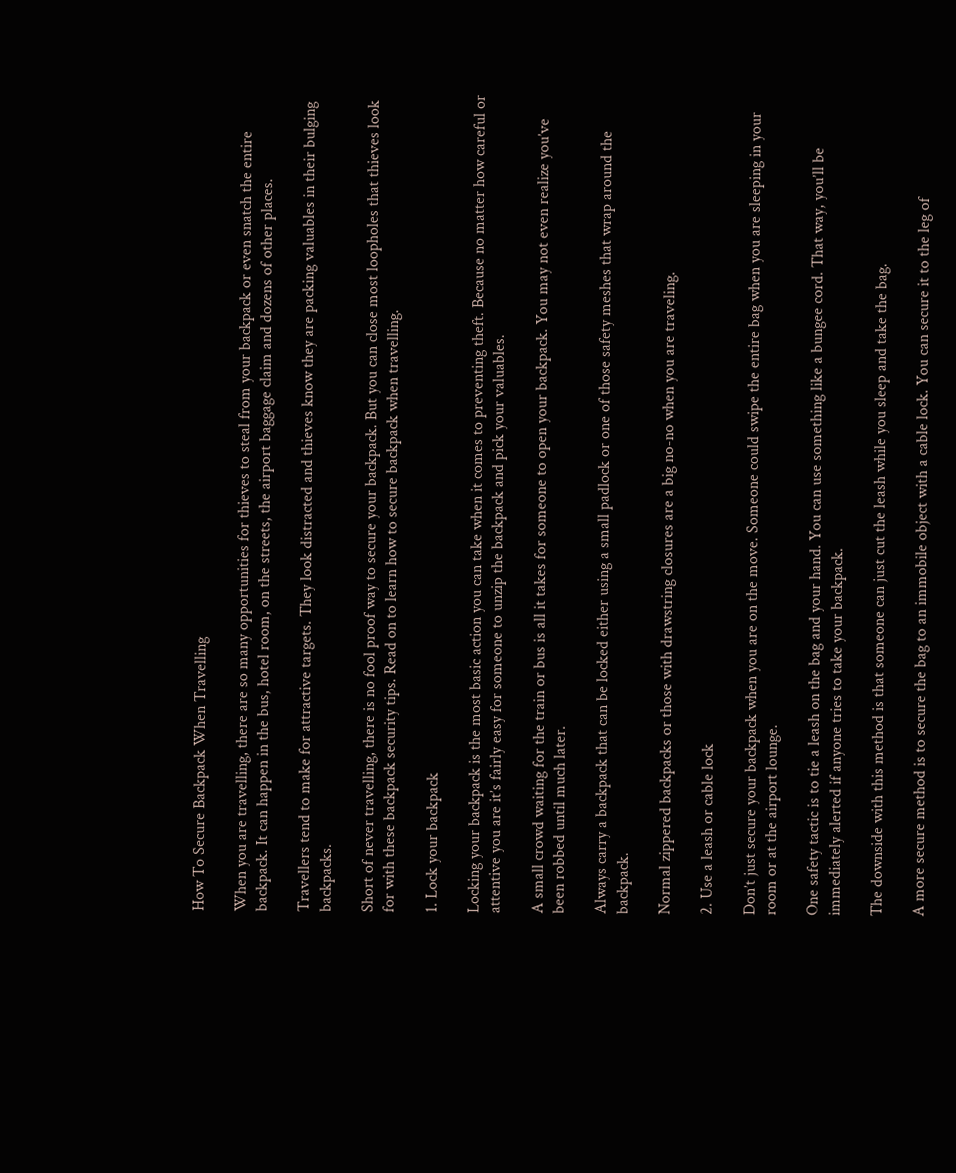How To Secure Backpack When Travelling

When you are travelling, there are so many opportunities for thieves to steal from your backpack or even snatch the entire backpack. It can happen in the bus, hotel room, on the streets, the airport baggage claim and dozens of other places.

Travellers tend to make for attractive targets. They look distracted and thieves know they are packing valuables in their bulging backpacks.

Short of never travelling, there is no fool proof way to secure your backpack. But you can close most loopholes that thieves look for with these backpack security tips. Read on to learn how to secure backpack when travelling.

1. Lock your backpack

Locking your backpack is the most basic action you can take when it comes to preventing theft. Because no matter how careful or attentive you are it’s fairly easy for someone to unzip the backpack and pick your valuables.

A small crowd waiting for the train or bus is all it takes for someone to open your backpack. You may not even realize you’ve been robbed until much later.

Always carry a backpack that can be locked either using a small padlock or one of those safety meshes that wrap around the backpack.

Normal zippered backpacks or those with drawstring closures are a big no-no when you are traveling.

2. Use a leash or cable lock

Don’t just secure your backpack when you are on the move. Someone could swipe the entire bag when you are sleeping in your room or at the airport lounge.

One safety tactic is to tie a leash on the bag and your hand. You can use something like a bungee cord. That way, you’ll be immediately alerted if anyone tries to take your backpack.

The downside with this method is that someone can just cut the leash while you sleep and take the bag.

A more secure method is to secure the bag to an immobile object with a cable lock. You can secure it to the leg of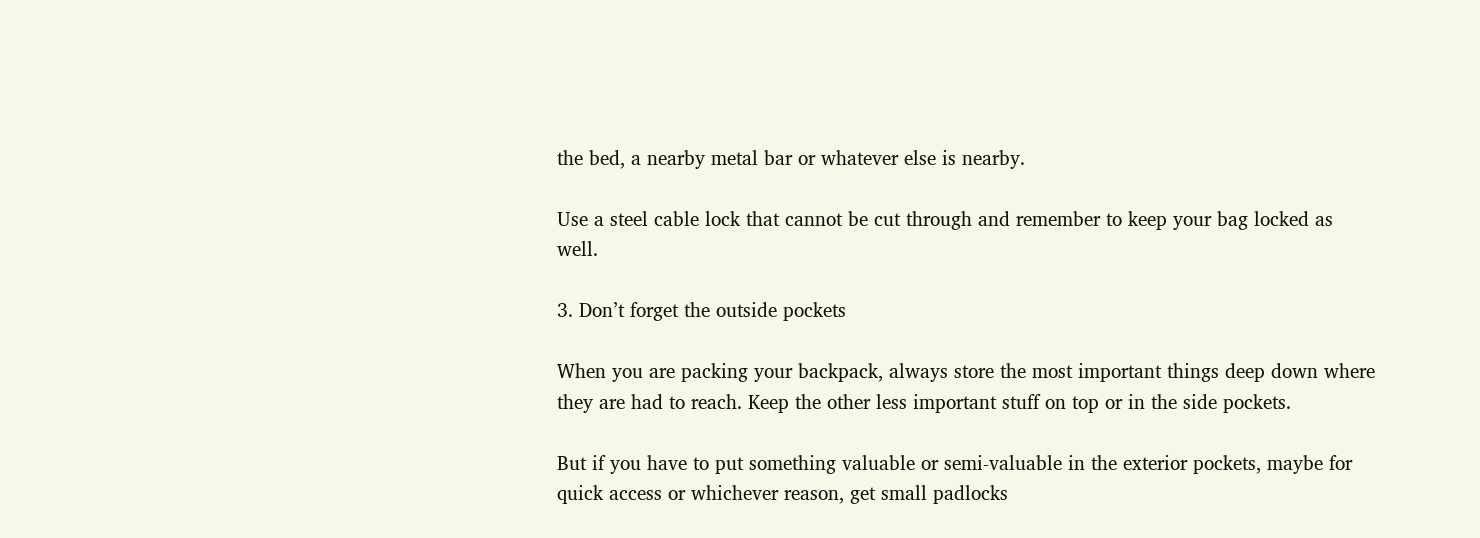the bed, a nearby metal bar or whatever else is nearby.

Use a steel cable lock that cannot be cut through and remember to keep your bag locked as well.

3. Don’t forget the outside pockets

When you are packing your backpack, always store the most important things deep down where they are had to reach. Keep the other less important stuff on top or in the side pockets.

But if you have to put something valuable or semi-valuable in the exterior pockets, maybe for quick access or whichever reason, get small padlocks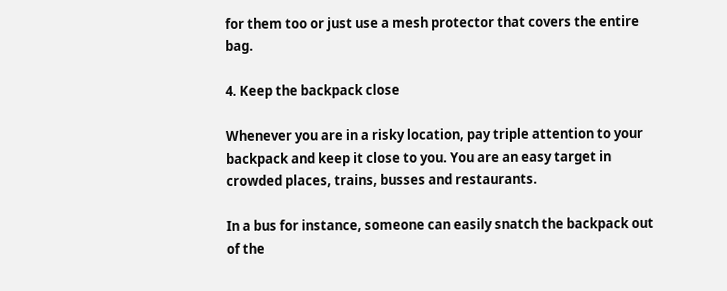for them too or just use a mesh protector that covers the entire bag.

4. Keep the backpack close

Whenever you are in a risky location, pay triple attention to your backpack and keep it close to you. You are an easy target in crowded places, trains, busses and restaurants.

In a bus for instance, someone can easily snatch the backpack out of the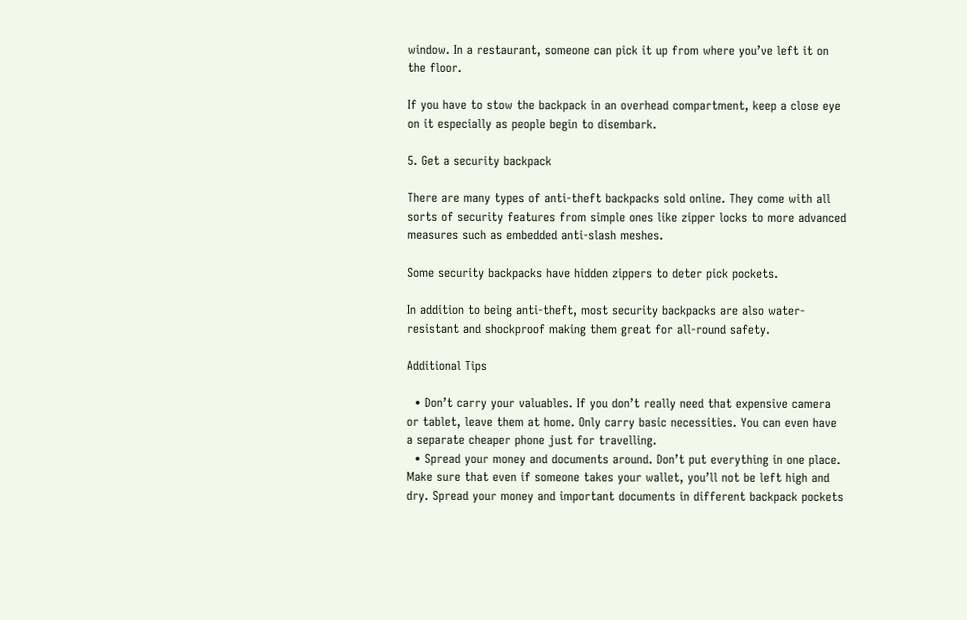window. In a restaurant, someone can pick it up from where you’ve left it on the floor.

If you have to stow the backpack in an overhead compartment, keep a close eye on it especially as people begin to disembark.

5. Get a security backpack

There are many types of anti-theft backpacks sold online. They come with all sorts of security features from simple ones like zipper locks to more advanced measures such as embedded anti-slash meshes.

Some security backpacks have hidden zippers to deter pick pockets.

In addition to being anti-theft, most security backpacks are also water-resistant and shockproof making them great for all-round safety.

Additional Tips

  • Don’t carry your valuables. If you don’t really need that expensive camera or tablet, leave them at home. Only carry basic necessities. You can even have a separate cheaper phone just for travelling.
  • Spread your money and documents around. Don’t put everything in one place. Make sure that even if someone takes your wallet, you’ll not be left high and dry. Spread your money and important documents in different backpack pockets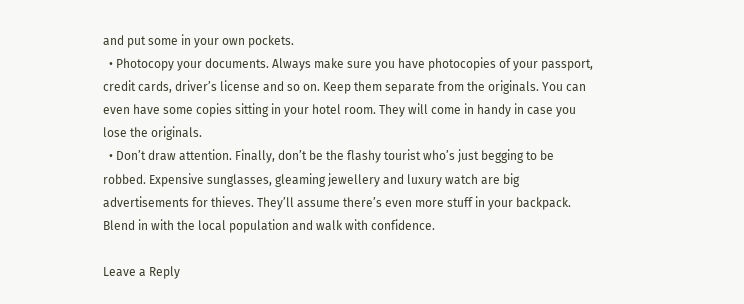and put some in your own pockets.
  • Photocopy your documents. Always make sure you have photocopies of your passport, credit cards, driver’s license and so on. Keep them separate from the originals. You can even have some copies sitting in your hotel room. They will come in handy in case you lose the originals.
  • Don’t draw attention. Finally, don’t be the flashy tourist who’s just begging to be robbed. Expensive sunglasses, gleaming jewellery and luxury watch are big advertisements for thieves. They’ll assume there’s even more stuff in your backpack. Blend in with the local population and walk with confidence.

Leave a Reply